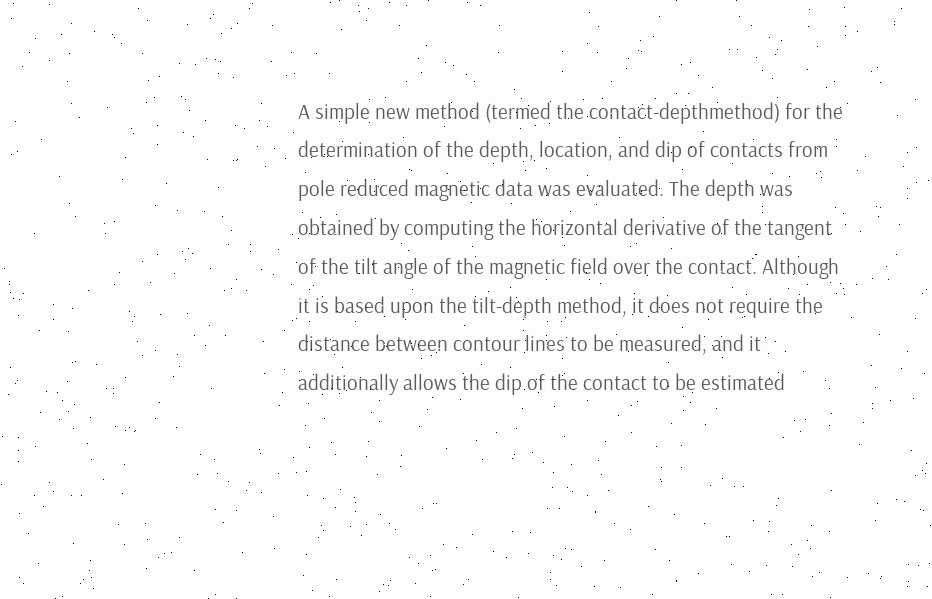A simple new method (termed the contact-depthmethod) for the determination of the depth, location, and dip of contacts from pole reduced magnetic data was evaluated. The depth was obtained by computing the horizontal derivative of the tangent of the tilt angle of the magnetic field over the contact. Although it is based upon the tilt-depth method, it does not require the distance between contour lines to be measured, and it additionally allows the dip of the contact to be estimated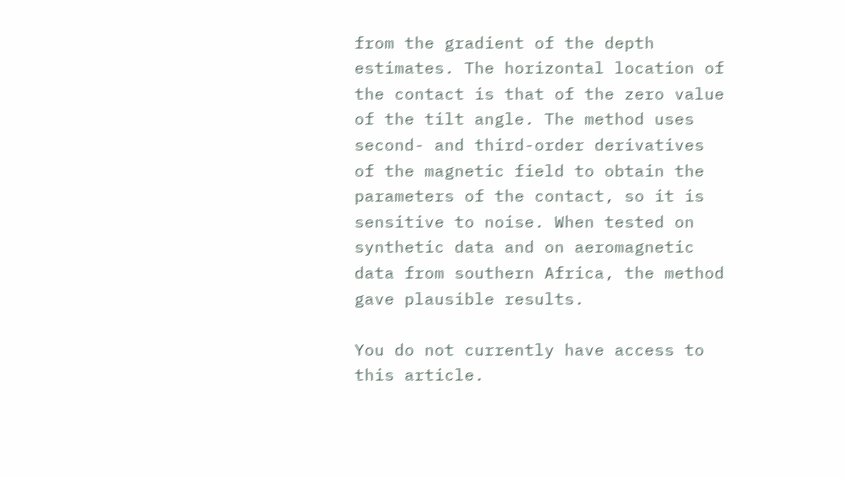from the gradient of the depth estimates. The horizontal location of the contact is that of the zero value of the tilt angle. The method uses second- and third-order derivatives of the magnetic field to obtain the parameters of the contact, so it is sensitive to noise. When tested on synthetic data and on aeromagnetic data from southern Africa, the method gave plausible results.

You do not currently have access to this article.